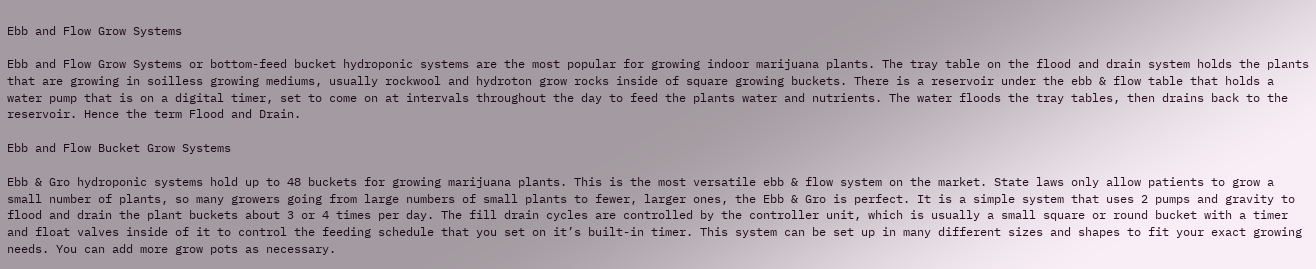Ebb and Flow Grow Systems

Ebb and Flow Grow Systems or bottom-feed bucket hydroponic systems are the most popular for growing indoor marijuana plants. The tray table on the flood and drain system holds the plants that are growing in soilless growing mediums, usually rockwool and hydroton grow rocks inside of square growing buckets. There is a reservoir under the ebb & flow table that holds a water pump that is on a digital timer, set to come on at intervals throughout the day to feed the plants water and nutrients. The water floods the tray tables, then drains back to the reservoir. Hence the term Flood and Drain.

Ebb and Flow Bucket Grow Systems

Ebb & Gro hydroponic systems hold up to 48 buckets for growing marijuana plants. This is the most versatile ebb & flow system on the market. State laws only allow patients to grow a small number of plants, so many growers going from large numbers of small plants to fewer, larger ones, the Ebb & Gro is perfect. It is a simple system that uses 2 pumps and gravity to flood and drain the plant buckets about 3 or 4 times per day. The fill drain cycles are controlled by the controller unit, which is usually a small square or round bucket with a timer and float valves inside of it to control the feeding schedule that you set on it’s built-in timer. This system can be set up in many different sizes and shapes to fit your exact growing needs. You can add more grow pots as necessary.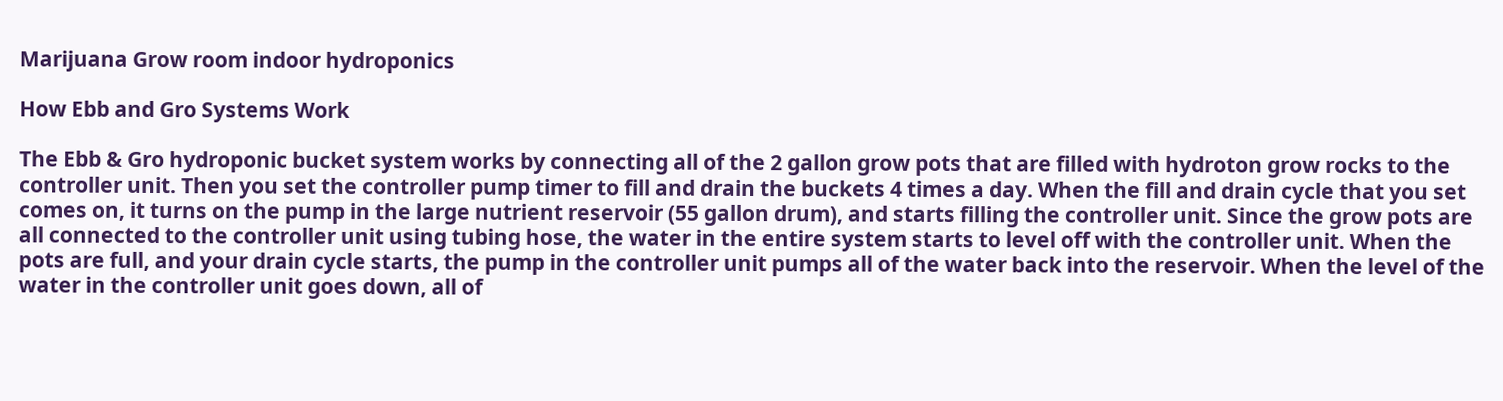Marijuana Grow room indoor hydroponics

How Ebb and Gro Systems Work

The Ebb & Gro hydroponic bucket system works by connecting all of the 2 gallon grow pots that are filled with hydroton grow rocks to the controller unit. Then you set the controller pump timer to fill and drain the buckets 4 times a day. When the fill and drain cycle that you set comes on, it turns on the pump in the large nutrient reservoir (55 gallon drum), and starts filling the controller unit. Since the grow pots are all connected to the controller unit using tubing hose, the water in the entire system starts to level off with the controller unit. When the pots are full, and your drain cycle starts, the pump in the controller unit pumps all of the water back into the reservoir. When the level of the water in the controller unit goes down, all of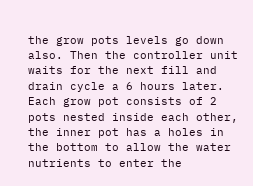the grow pots levels go down also. Then the controller unit waits for the next fill and drain cycle a 6 hours later. Each grow pot consists of 2 pots nested inside each other, the inner pot has a holes in the bottom to allow the water nutrients to enter the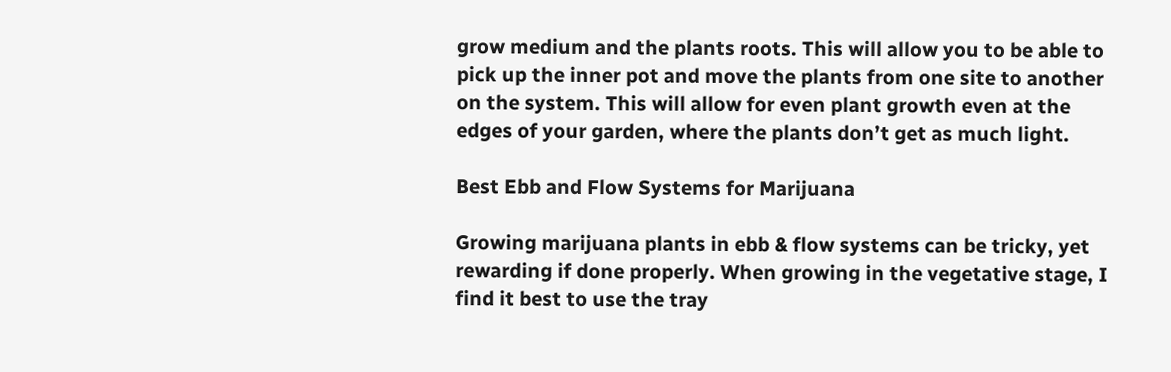grow medium and the plants roots. This will allow you to be able to pick up the inner pot and move the plants from one site to another on the system. This will allow for even plant growth even at the edges of your garden, where the plants don’t get as much light.

Best Ebb and Flow Systems for Marijuana

Growing marijuana plants in ebb & flow systems can be tricky, yet rewarding if done properly. When growing in the vegetative stage, I find it best to use the tray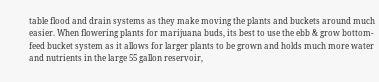table flood and drain systems as they make moving the plants and buckets around much easier. When flowering plants for marijuana buds, its best to use the ebb & grow bottom-feed bucket system as it allows for larger plants to be grown and holds much more water and nutrients in the large 55 gallon reservoir,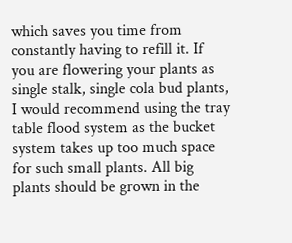which saves you time from constantly having to refill it. If you are flowering your plants as single stalk, single cola bud plants, I would recommend using the tray table flood system as the bucket system takes up too much space for such small plants. All big plants should be grown in the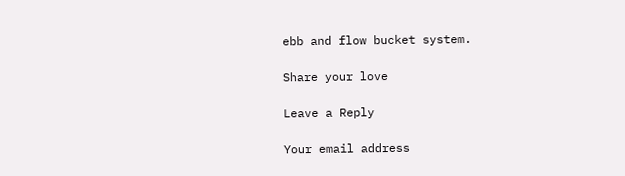ebb and flow bucket system.

Share your love

Leave a Reply

Your email address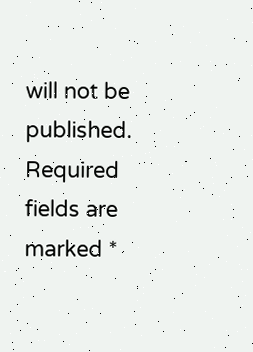will not be published. Required fields are marked *